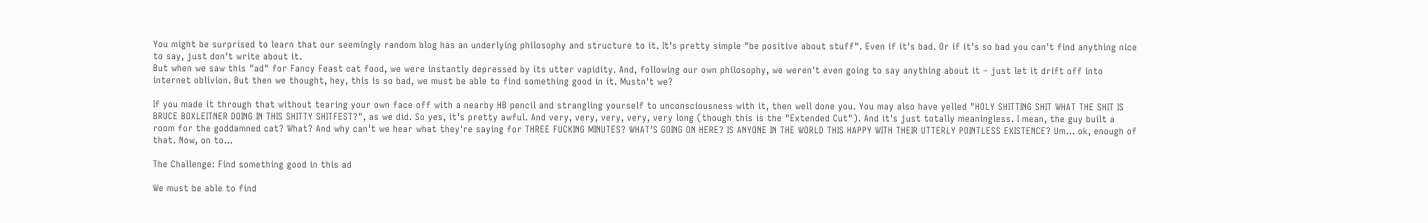You might be surprised to learn that our seemingly random blog has an underlying philosophy and structure to it. It's pretty simple "be positive about stuff". Even if it's bad. Or if it's so bad you can't find anything nice to say, just don't write about it.
But when we saw this "ad" for Fancy Feast cat food, we were instantly depressed by its utter vapidity. And, following our own philosophy, we weren't even going to say anything about it – just let it drift off into internet oblivion. But then we thought, hey, this is so bad, we must be able to find something good in it. Mustn't we?

If you made it through that without tearing your own face off with a nearby HB pencil and strangling yourself to unconsciousness with it, then well done you. You may also have yelled "HOLY SHITTING SHIT WHAT THE SHIT IS BRUCE BOXLEITNER DOING IN THIS SHITTY SHITFEST?", as we did. So yes, it's pretty awful. And very, very, very, very, very long (though this is the "Extended Cut"). And it's just totally meaningless. I mean, the guy built a room for the goddamned cat? What? And why can't we hear what they're saying for THREE FUCKING MINUTES? WHAT'S GOING ON HERE? IS ANYONE IN THE WORLD THIS HAPPY WITH THEIR UTTERLY POINTLESS EXISTENCE? Um… ok, enough of that. Now, on to…

The Challenge: Find something good in this ad

We must be able to find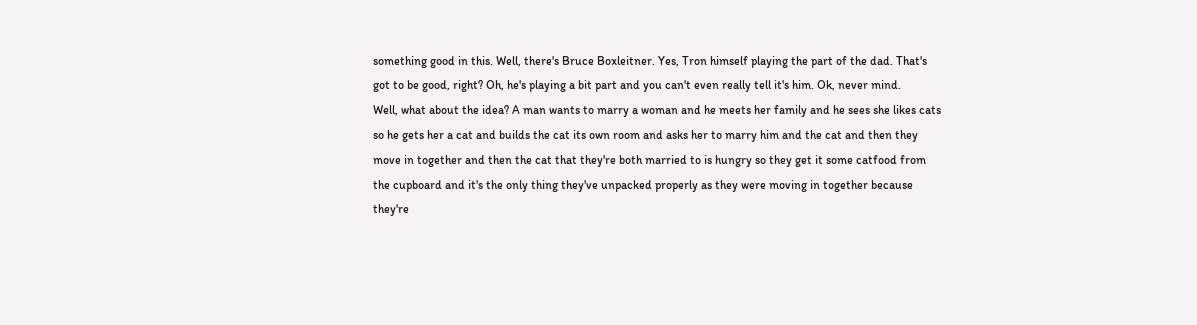something good in this. Well, there's Bruce Boxleitner. Yes, Tron himself playing the part of the dad. That's got to be good, right? Oh, he's playing a bit part and you can't even really tell it's him. Ok, never mind.
Well, what about the idea? A man wants to marry a woman and he meets her family and he sees she likes cats so he gets her a cat and builds the cat its own room and asks her to marry him and the cat and then they move in together and then the cat that they're both married to is hungry so they get it some catfood from the cupboard and it's the only thing they've unpacked properly as they were moving in together because they're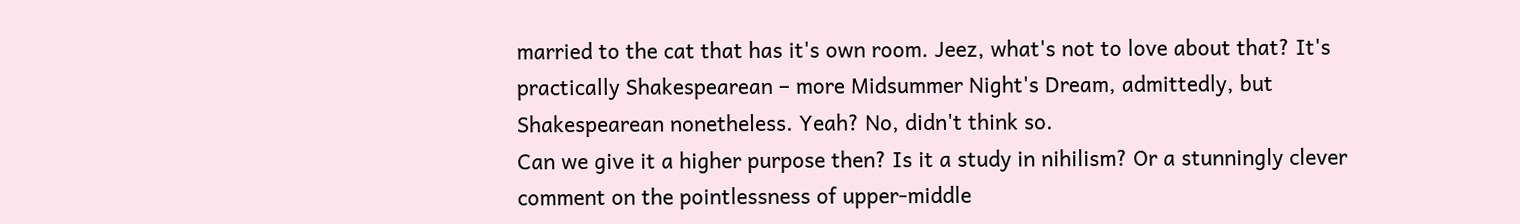married to the cat that has it's own room. Jeez, what's not to love about that? It's practically Shakespearean – more Midsummer Night's Dream, admittedly, but Shakespearean nonetheless. Yeah? No, didn't think so.
Can we give it a higher purpose then? Is it a study in nihilism? Or a stunningly clever comment on the pointlessness of upper-middle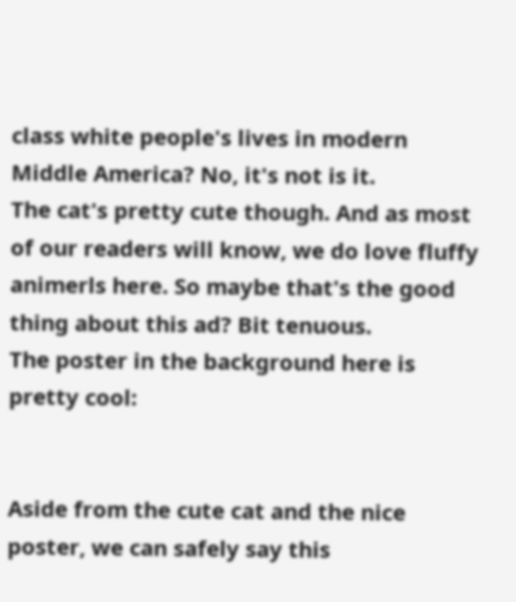class white people's lives in modern Middle America? No, it's not is it.
The cat's pretty cute though. And as most of our readers will know, we do love fluffy animerls here. So maybe that's the good thing about this ad? Bit tenuous.
The poster in the background here is pretty cool:


Aside from the cute cat and the nice poster, we can safely say this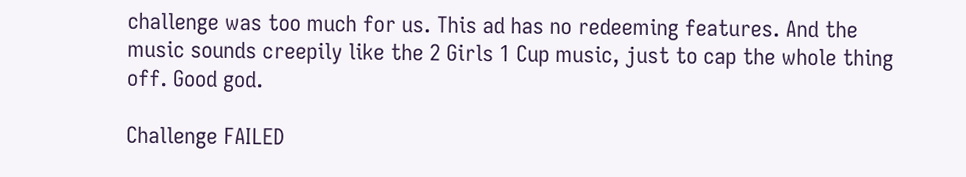challenge was too much for us. This ad has no redeeming features. And the music sounds creepily like the 2 Girls 1 Cup music, just to cap the whole thing off. Good god.

Challenge FAILED